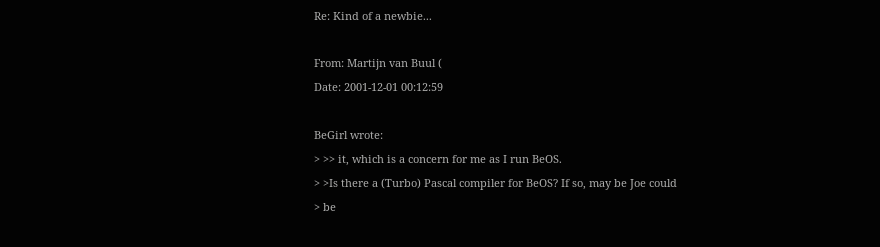Re: Kind of a newbie...

From: Martijn van Buul (
Date: 2001-12-01 00:12:59

BeGirl wrote:
> >> it, which is a concern for me as I run BeOS.
> >Is there a (Turbo) Pascal compiler for BeOS? If so, may be Joe could
> be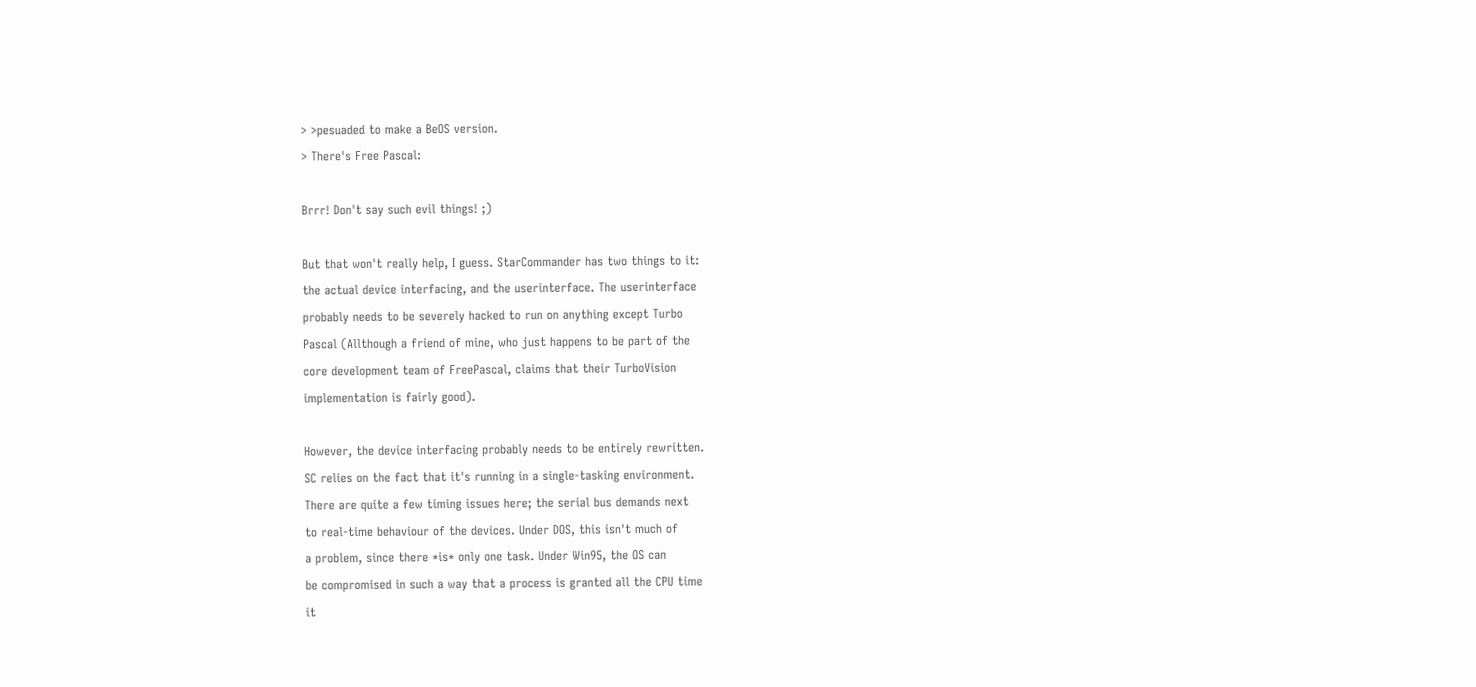> >pesuaded to make a BeOS version.
> There's Free Pascal:

Brrr! Don't say such evil things! ;)

But that won't really help, I guess. StarCommander has two things to it:
the actual device interfacing, and the userinterface. The userinterface
probably needs to be severely hacked to run on anything except Turbo
Pascal (Allthough a friend of mine, who just happens to be part of the
core development team of FreePascal, claims that their TurboVision
implementation is fairly good).

However, the device interfacing probably needs to be entirely rewritten.
SC relies on the fact that it's running in a single-tasking environment.
There are quite a few timing issues here; the serial bus demands next
to real-time behaviour of the devices. Under DOS, this isn't much of
a problem, since there *is* only one task. Under Win95, the OS can
be compromised in such a way that a process is granted all the CPU time
it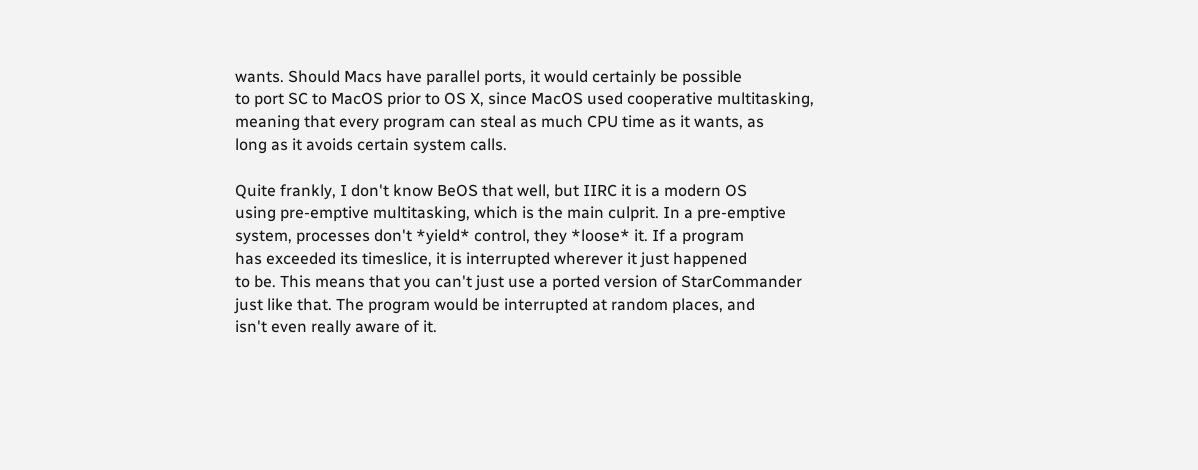wants. Should Macs have parallel ports, it would certainly be possible
to port SC to MacOS prior to OS X, since MacOS used cooperative multitasking,
meaning that every program can steal as much CPU time as it wants, as
long as it avoids certain system calls.

Quite frankly, I don't know BeOS that well, but IIRC it is a modern OS
using pre-emptive multitasking, which is the main culprit. In a pre-emptive
system, processes don't *yield* control, they *loose* it. If a program
has exceeded its timeslice, it is interrupted wherever it just happened
to be. This means that you can't just use a ported version of StarCommander
just like that. The program would be interrupted at random places, and
isn't even really aware of it.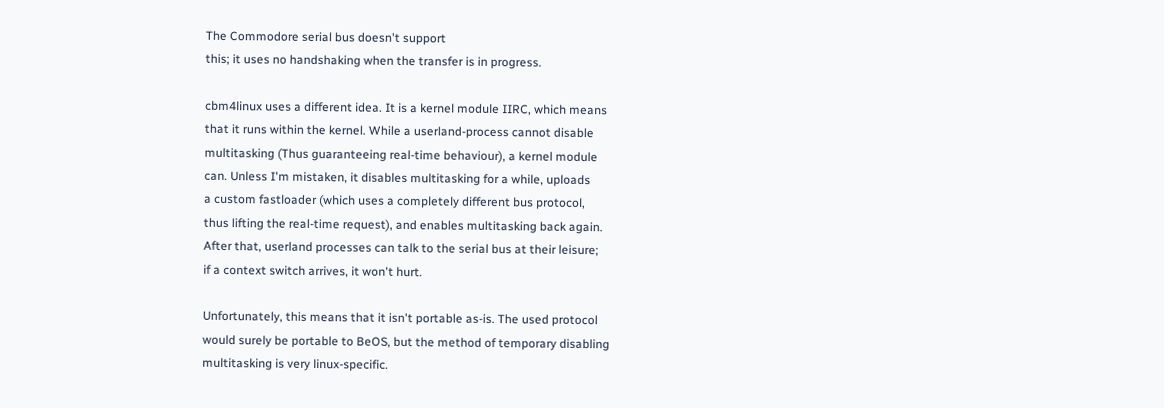The Commodore serial bus doesn't support
this; it uses no handshaking when the transfer is in progress.

cbm4linux uses a different idea. It is a kernel module IIRC, which means
that it runs within the kernel. While a userland-process cannot disable
multitasking (Thus guaranteeing real-time behaviour), a kernel module
can. Unless I'm mistaken, it disables multitasking for a while, uploads
a custom fastloader (which uses a completely different bus protocol,
thus lifting the real-time request), and enables multitasking back again.
After that, userland processes can talk to the serial bus at their leisure;
if a context switch arrives, it won't hurt.

Unfortunately, this means that it isn't portable as-is. The used protocol
would surely be portable to BeOS, but the method of temporary disabling
multitasking is very linux-specific.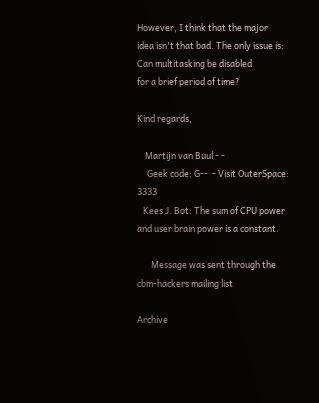However, I think that the major
idea isn't that bad. The only issue is: Can multitasking be disabled
for a brief period of time?

Kind regards,

    Martijn van Buul - -
     Geek code: G--  - Visit OuterSpace: 3333
   Kees J. Bot: The sum of CPU power and user brain power is a constant.

       Message was sent through the cbm-hackers mailing list

Archive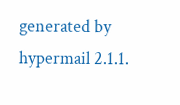generated by hypermail 2.1.1.